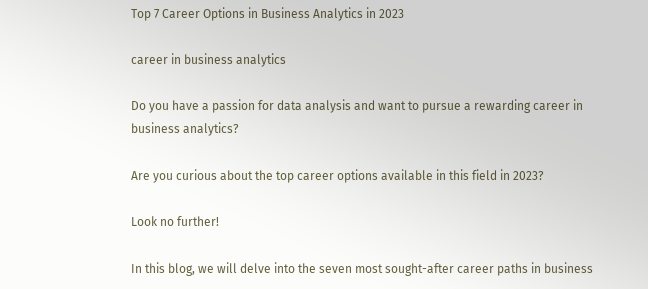Top 7 Career Options in Business Analytics in 2023

career in business analytics

Do you have a passion for data analysis and want to pursue a rewarding career in business analytics?

Are you curious about the top career options available in this field in 2023?

Look no further!

In this blog, we will delve into the seven most sought-after career paths in business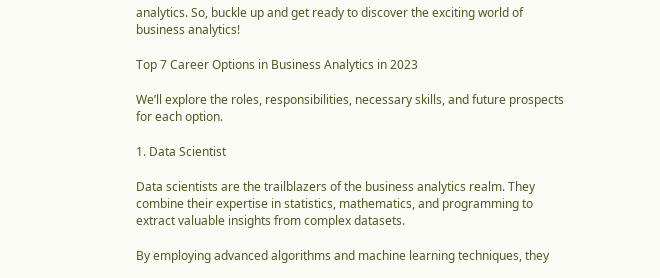analytics. So, buckle up and get ready to discover the exciting world of business analytics!

Top 7 Career Options in Business Analytics in 2023

We’ll explore the roles, responsibilities, necessary skills, and future prospects for each option.

1. Data Scientist

Data scientists are the trailblazers of the business analytics realm. They combine their expertise in statistics, mathematics, and programming to extract valuable insights from complex datasets.

By employing advanced algorithms and machine learning techniques, they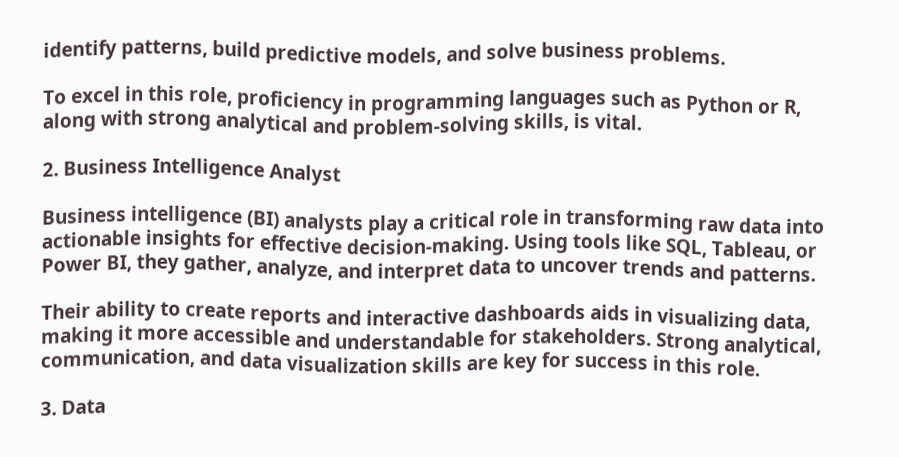identify patterns, build predictive models, and solve business problems.

To excel in this role, proficiency in programming languages such as Python or R, along with strong analytical and problem-solving skills, is vital.

2. Business Intelligence Analyst

Business intelligence (BI) analysts play a critical role in transforming raw data into actionable insights for effective decision-making. Using tools like SQL, Tableau, or Power BI, they gather, analyze, and interpret data to uncover trends and patterns.

Their ability to create reports and interactive dashboards aids in visualizing data, making it more accessible and understandable for stakeholders. Strong analytical, communication, and data visualization skills are key for success in this role.

3. Data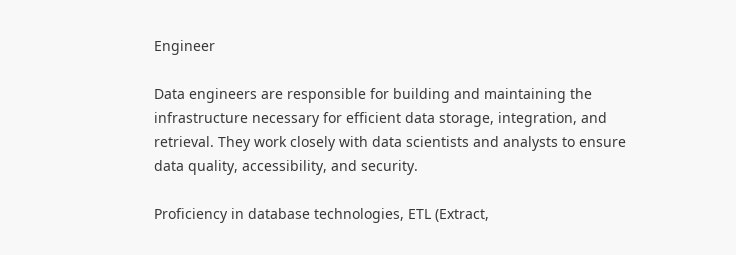Engineer

Data engineers are responsible for building and maintaining the infrastructure necessary for efficient data storage, integration, and retrieval. They work closely with data scientists and analysts to ensure data quality, accessibility, and security.

Proficiency in database technologies, ETL (Extract,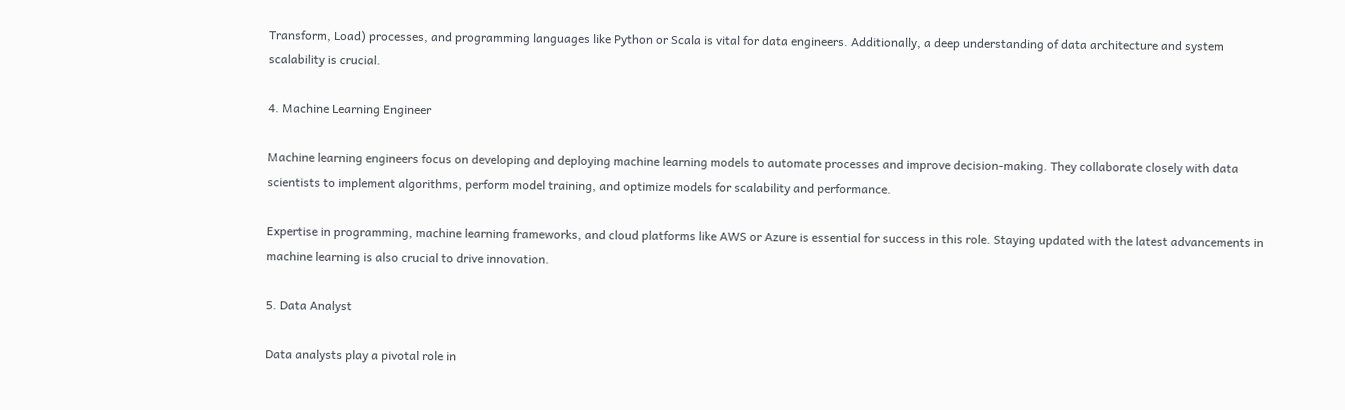Transform, Load) processes, and programming languages like Python or Scala is vital for data engineers. Additionally, a deep understanding of data architecture and system scalability is crucial.

4. Machine Learning Engineer

Machine learning engineers focus on developing and deploying machine learning models to automate processes and improve decision-making. They collaborate closely with data scientists to implement algorithms, perform model training, and optimize models for scalability and performance.

Expertise in programming, machine learning frameworks, and cloud platforms like AWS or Azure is essential for success in this role. Staying updated with the latest advancements in machine learning is also crucial to drive innovation.

5. Data Analyst

Data analysts play a pivotal role in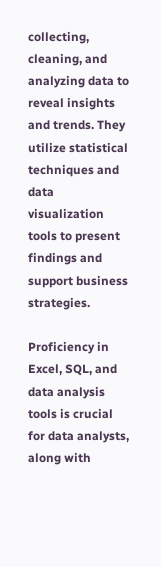collecting, cleaning, and analyzing data to reveal insights and trends. They utilize statistical techniques and data visualization tools to present findings and support business strategies.

Proficiency in Excel, SQL, and data analysis tools is crucial for data analysts, along with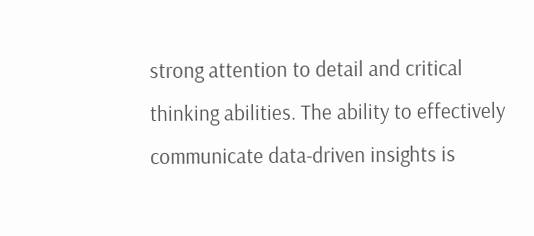strong attention to detail and critical thinking abilities. The ability to effectively communicate data-driven insights is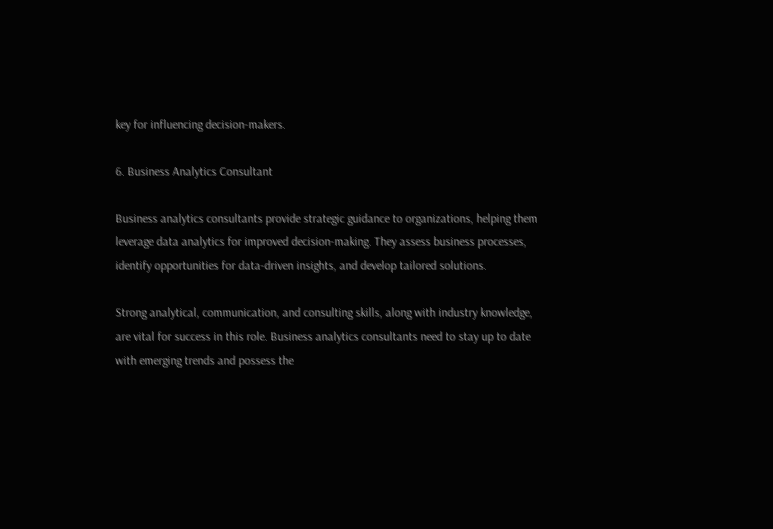key for influencing decision-makers.

6. Business Analytics Consultant

Business analytics consultants provide strategic guidance to organizations, helping them leverage data analytics for improved decision-making. They assess business processes, identify opportunities for data-driven insights, and develop tailored solutions.

Strong analytical, communication, and consulting skills, along with industry knowledge, are vital for success in this role. Business analytics consultants need to stay up to date with emerging trends and possess the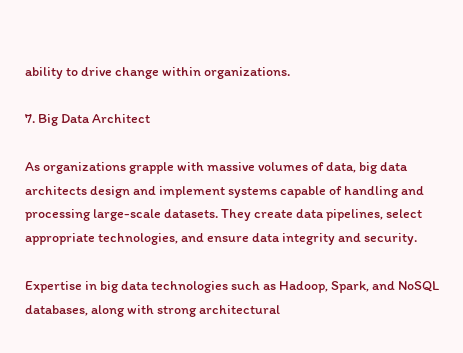ability to drive change within organizations.

7. Big Data Architect

As organizations grapple with massive volumes of data, big data architects design and implement systems capable of handling and processing large-scale datasets. They create data pipelines, select appropriate technologies, and ensure data integrity and security.

Expertise in big data technologies such as Hadoop, Spark, and NoSQL databases, along with strong architectural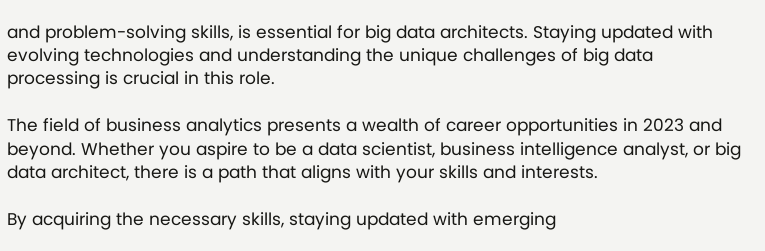and problem-solving skills, is essential for big data architects. Staying updated with evolving technologies and understanding the unique challenges of big data processing is crucial in this role.

The field of business analytics presents a wealth of career opportunities in 2023 and beyond. Whether you aspire to be a data scientist, business intelligence analyst, or big data architect, there is a path that aligns with your skills and interests.

By acquiring the necessary skills, staying updated with emerging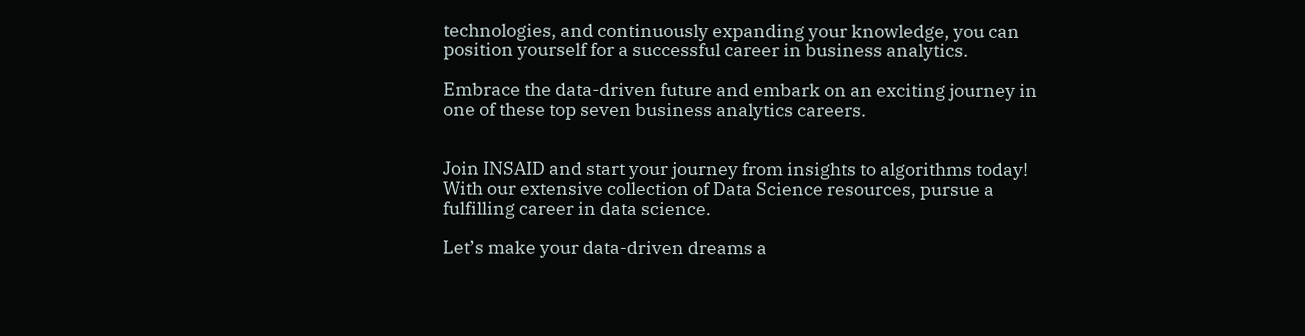technologies, and continuously expanding your knowledge, you can position yourself for a successful career in business analytics.

Embrace the data-driven future and embark on an exciting journey in one of these top seven business analytics careers.


Join INSAID and start your journey from insights to algorithms today! With our extensive collection of Data Science resources, pursue a fulfilling career in data science.

Let’s make your data-driven dreams a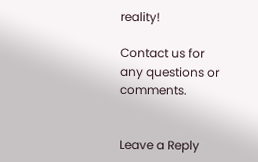reality!

Contact us for any questions or comments.


Leave a Reply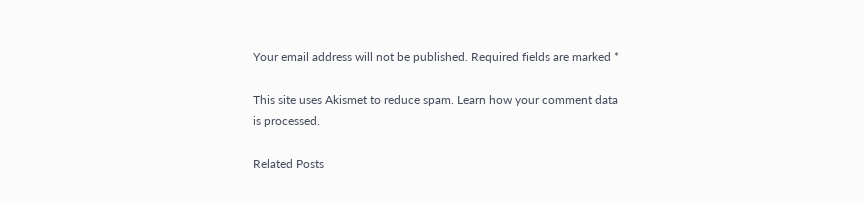Your email address will not be published. Required fields are marked *

This site uses Akismet to reduce spam. Learn how your comment data is processed.

Related Posts